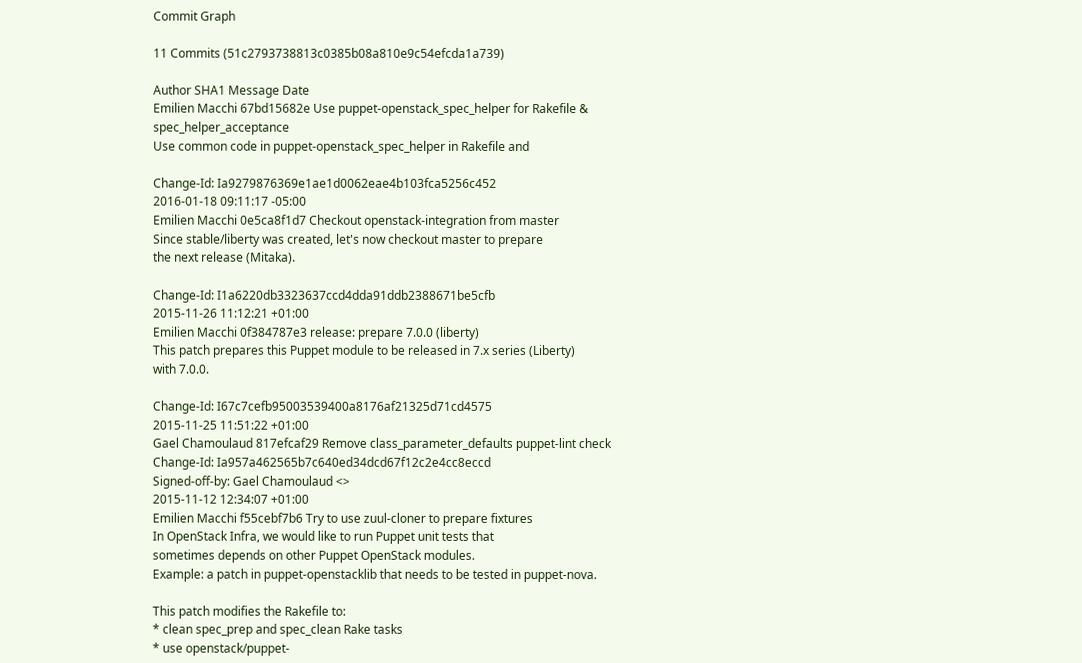Commit Graph

11 Commits (51c2793738813c0385b08a810e9c54efcda1a739)

Author SHA1 Message Date
Emilien Macchi 67bd15682e Use puppet-openstack_spec_helper for Rakefile & spec_helper_acceptance
Use common code in puppet-openstack_spec_helper in Rakefile and

Change-Id: Ia9279876369e1ae1d0062eae4b103fca5256c452
2016-01-18 09:11:17 -05:00
Emilien Macchi 0e5ca8f1d7 Checkout openstack-integration from master
Since stable/liberty was created, let's now checkout master to prepare
the next release (Mitaka).

Change-Id: I1a6220db3323637ccd4dda91ddb2388671be5cfb
2015-11-26 11:12:21 +01:00
Emilien Macchi 0f384787e3 release: prepare 7.0.0 (liberty)
This patch prepares this Puppet module to be released in 7.x series (Liberty)
with 7.0.0.

Change-Id: I67c7cefb95003539400a8176af21325d71cd4575
2015-11-25 11:51:22 +01:00
Gael Chamoulaud 817efcaf29 Remove class_parameter_defaults puppet-lint check
Change-Id: Ia957a462565b7c640ed34dcd67f12c2e4cc8eccd
Signed-off-by: Gael Chamoulaud <>
2015-11-12 12:34:07 +01:00
Emilien Macchi f55cebf7b6 Try to use zuul-cloner to prepare fixtures
In OpenStack Infra, we would like to run Puppet unit tests that
sometimes depends on other Puppet OpenStack modules.
Example: a patch in puppet-openstacklib that needs to be tested in puppet-nova.

This patch modifies the Rakefile to:
* clean spec_prep and spec_clean Rake tasks
* use openstack/puppet-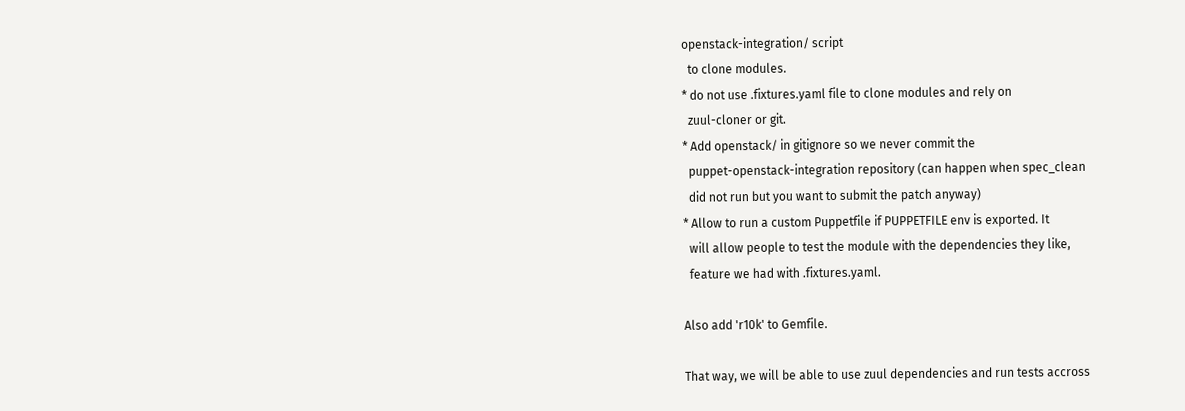openstack-integration/ script
  to clone modules.
* do not use .fixtures.yaml file to clone modules and rely on
  zuul-cloner or git.
* Add openstack/ in gitignore so we never commit the
  puppet-openstack-integration repository (can happen when spec_clean
  did not run but you want to submit the patch anyway)
* Allow to run a custom Puppetfile if PUPPETFILE env is exported. It
  will allow people to test the module with the dependencies they like,
  feature we had with .fixtures.yaml.

Also add 'r10k' to Gemfile.

That way, we will be able to use zuul dependencies and run tests accross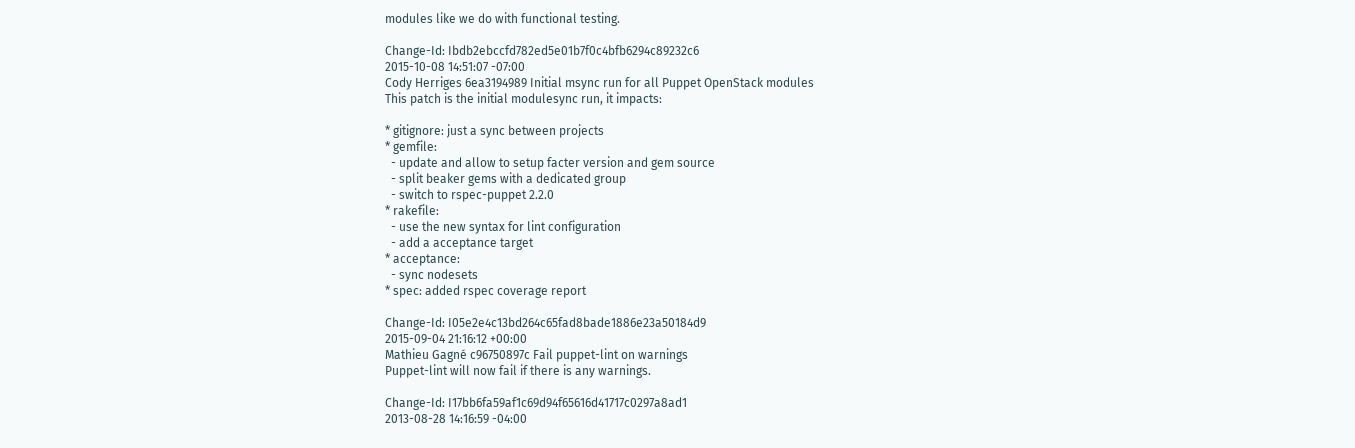modules like we do with functional testing.

Change-Id: Ibdb2ebccfd782ed5e01b7f0c4bfb6294c89232c6
2015-10-08 14:51:07 -07:00
Cody Herriges 6ea3194989 Initial msync run for all Puppet OpenStack modules
This patch is the initial modulesync run, it impacts:

* gitignore: just a sync between projects
* gemfile:
  - update and allow to setup facter version and gem source
  - split beaker gems with a dedicated group
  - switch to rspec-puppet 2.2.0
* rakefile:
  - use the new syntax for lint configuration
  - add a acceptance target
* acceptance:
  - sync nodesets
* spec: added rspec coverage report

Change-Id: I05e2e4c13bd264c65fad8bade1886e23a50184d9
2015-09-04 21:16:12 +00:00
Mathieu Gagné c96750897c Fail puppet-lint on warnings
Puppet-lint will now fail if there is any warnings.

Change-Id: I17bb6fa59af1c69d94f65616d41717c0297a8ad1
2013-08-28 14:16:59 -04:00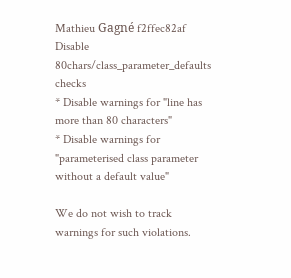Mathieu Gagné f2ffec82af Disable 80chars/class_parameter_defaults checks
* Disable warnings for "line has more than 80 characters"
* Disable warnings for "parameterised class parameter without a default value"

We do not wish to track warnings for such violations.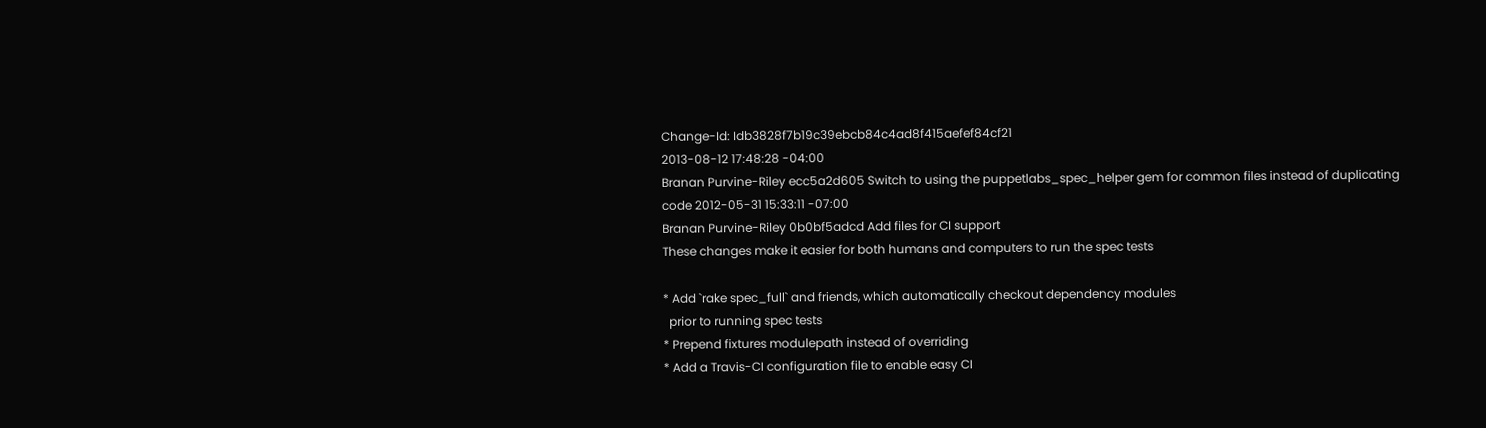Change-Id: Idb3828f7b19c39ebcb84c4ad8f415aefef84cf21
2013-08-12 17:48:28 -04:00
Branan Purvine-Riley ecc5a2d605 Switch to using the puppetlabs_spec_helper gem for common files instead of duplicating code 2012-05-31 15:33:11 -07:00
Branan Purvine-Riley 0b0bf5adcd Add files for CI support
These changes make it easier for both humans and computers to run the spec tests

* Add `rake spec_full` and friends, which automatically checkout dependency modules
  prior to running spec tests
* Prepend fixtures modulepath instead of overriding
* Add a Travis-CI configuration file to enable easy CI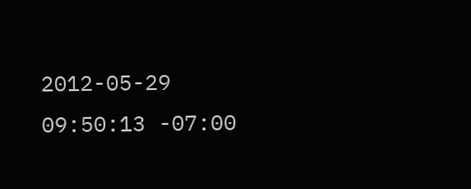2012-05-29 09:50:13 -07:00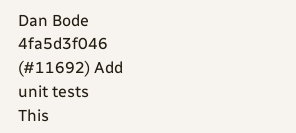Dan Bode 4fa5d3f046 (#11692) Add unit tests
This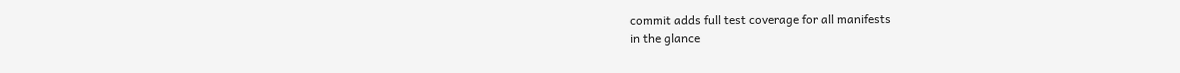commit adds full test coverage for all manifests
in the glance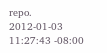repo.
2012-01-03 11:27:43 -08:00